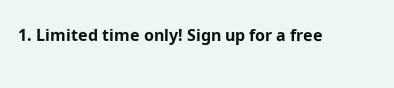1. Limited time only! Sign up for a free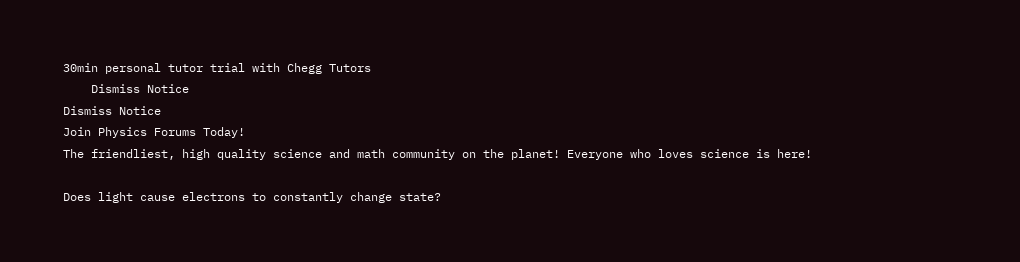30min personal tutor trial with Chegg Tutors
    Dismiss Notice
Dismiss Notice
Join Physics Forums Today!
The friendliest, high quality science and math community on the planet! Everyone who loves science is here!

Does light cause electrons to constantly change state?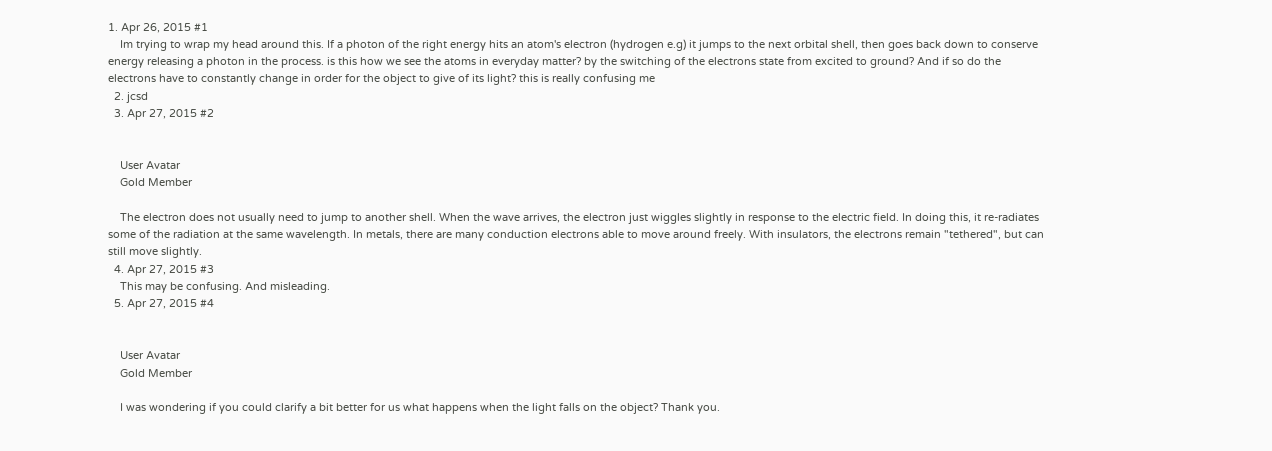1. Apr 26, 2015 #1
    Im trying to wrap my head around this. If a photon of the right energy hits an atom's electron (hydrogen e.g) it jumps to the next orbital shell, then goes back down to conserve energy releasing a photon in the process. is this how we see the atoms in everyday matter? by the switching of the electrons state from excited to ground? And if so do the electrons have to constantly change in order for the object to give of its light? this is really confusing me
  2. jcsd
  3. Apr 27, 2015 #2


    User Avatar
    Gold Member

    The electron does not usually need to jump to another shell. When the wave arrives, the electron just wiggles slightly in response to the electric field. In doing this, it re-radiates some of the radiation at the same wavelength. In metals, there are many conduction electrons able to move around freely. With insulators, the electrons remain "tethered", but can still move slightly.
  4. Apr 27, 2015 #3
    This may be confusing. And misleading.
  5. Apr 27, 2015 #4


    User Avatar
    Gold Member

    I was wondering if you could clarify a bit better for us what happens when the light falls on the object? Thank you.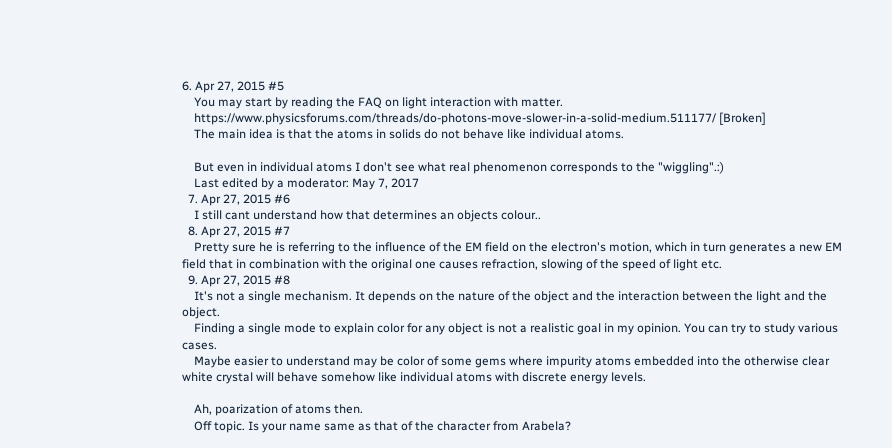6. Apr 27, 2015 #5
    You may start by reading the FAQ on light interaction with matter.
    https://www.physicsforums.com/threads/do-photons-move-slower-in-a-solid-medium.511177/ [Broken]
    The main idea is that the atoms in solids do not behave like individual atoms.

    But even in individual atoms I don't see what real phenomenon corresponds to the "wiggling".:)
    Last edited by a moderator: May 7, 2017
  7. Apr 27, 2015 #6
    I still cant understand how that determines an objects colour..
  8. Apr 27, 2015 #7
    Pretty sure he is referring to the influence of the EM field on the electron's motion, which in turn generates a new EM field that in combination with the original one causes refraction, slowing of the speed of light etc.
  9. Apr 27, 2015 #8
    It's not a single mechanism. It depends on the nature of the object and the interaction between the light and the object.
    Finding a single mode to explain color for any object is not a realistic goal in my opinion. You can try to study various cases.
    Maybe easier to understand may be color of some gems where impurity atoms embedded into the otherwise clear white crystal will behave somehow like individual atoms with discrete energy levels.

    Ah, poarization of atoms then.
    Off topic. Is your name same as that of the character from Arabela?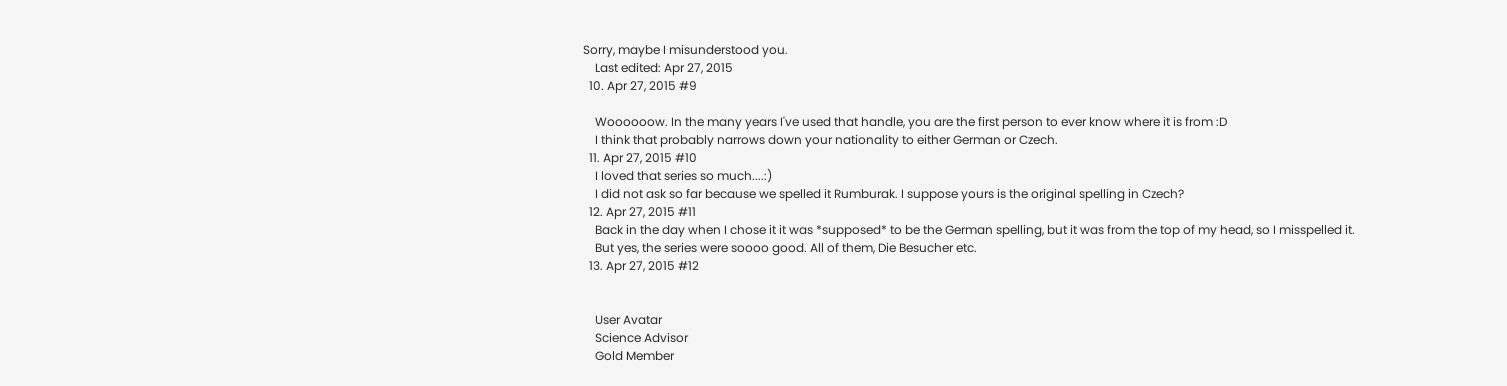Sorry, maybe I misunderstood you.
    Last edited: Apr 27, 2015
  10. Apr 27, 2015 #9

    Woooooow. In the many years I've used that handle, you are the first person to ever know where it is from :D
    I think that probably narrows down your nationality to either German or Czech.
  11. Apr 27, 2015 #10
    I loved that series so much....:)
    I did not ask so far because we spelled it Rumburak. I suppose yours is the original spelling in Czech?
  12. Apr 27, 2015 #11
    Back in the day when I chose it it was *supposed* to be the German spelling, but it was from the top of my head, so I misspelled it.
    But yes, the series were soooo good. All of them, Die Besucher etc.
  13. Apr 27, 2015 #12


    User Avatar
    Science Advisor
    Gold Member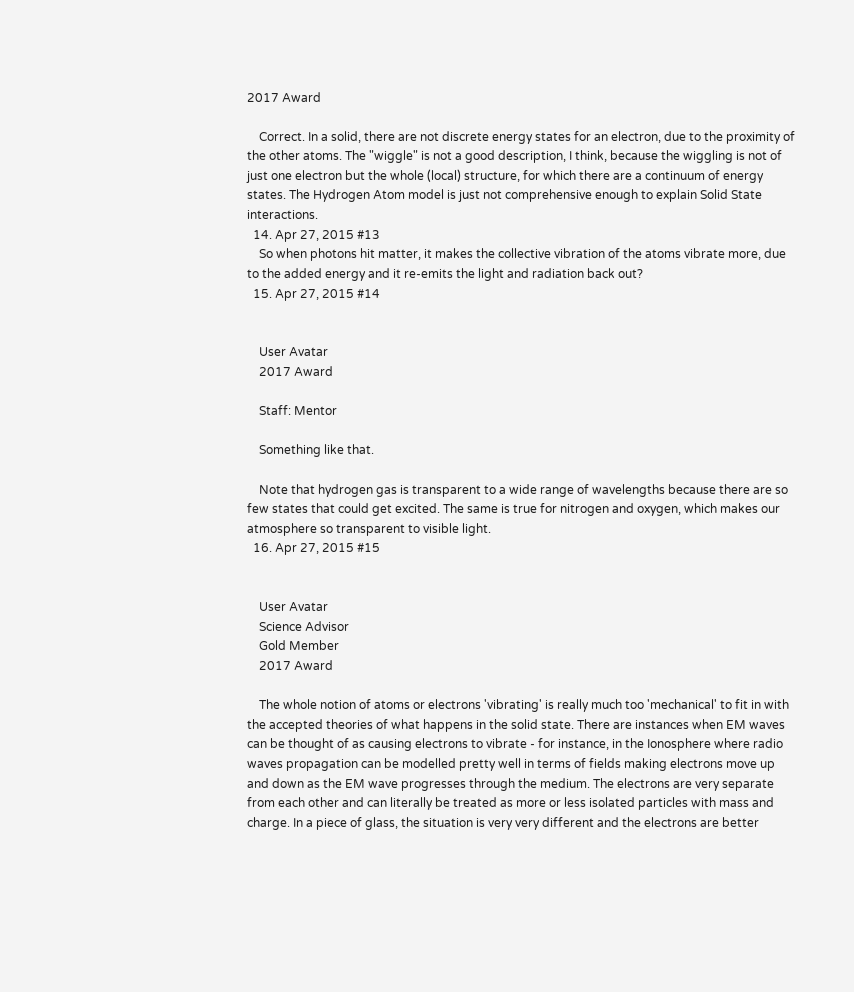2017 Award

    Correct. In a solid, there are not discrete energy states for an electron, due to the proximity of the other atoms. The "wiggle" is not a good description, I think, because the wiggling is not of just one electron but the whole (local) structure, for which there are a continuum of energy states. The Hydrogen Atom model is just not comprehensive enough to explain Solid State interactions.
  14. Apr 27, 2015 #13
    So when photons hit matter, it makes the collective vibration of the atoms vibrate more, due to the added energy and it re-emits the light and radiation back out?
  15. Apr 27, 2015 #14


    User Avatar
    2017 Award

    Staff: Mentor

    Something like that.

    Note that hydrogen gas is transparent to a wide range of wavelengths because there are so few states that could get excited. The same is true for nitrogen and oxygen, which makes our atmosphere so transparent to visible light.
  16. Apr 27, 2015 #15


    User Avatar
    Science Advisor
    Gold Member
    2017 Award

    The whole notion of atoms or electrons 'vibrating' is really much too 'mechanical' to fit in with the accepted theories of what happens in the solid state. There are instances when EM waves can be thought of as causing electrons to vibrate - for instance, in the Ionosphere where radio waves propagation can be modelled pretty well in terms of fields making electrons move up and down as the EM wave progresses through the medium. The electrons are very separate from each other and can literally be treated as more or less isolated particles with mass and charge. In a piece of glass, the situation is very very different and the electrons are better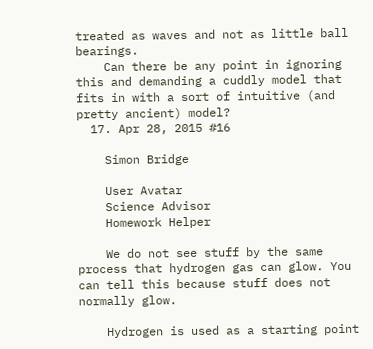treated as waves and not as little ball bearings.
    Can there be any point in ignoring this and demanding a cuddly model that fits in with a sort of intuitive (and pretty ancient) model?
  17. Apr 28, 2015 #16

    Simon Bridge

    User Avatar
    Science Advisor
    Homework Helper

    We do not see stuff by the same process that hydrogen gas can glow. You can tell this because stuff does not normally glow.

    Hydrogen is used as a starting point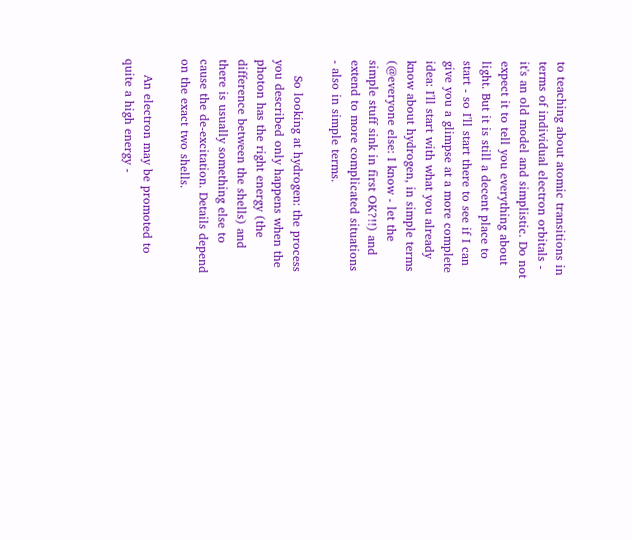to teaching about atomic transitions in terms of individual electron orbitals - it's an old model and simplistic. Do not expect it to tell you everything about light. But it is still a decent place to start - so I'll start there to see if I can give you a glimpse at a more complete idea: I'll start with what you already know about hydrogen, in simple terms (@everyone else: I know - let the simple stuff sink in first OK?!!) and extend to more complicated situations - also in simple terms.

    So looking at hydrogen: the process you described only happens when the photon has the right energy (the difference between the shells) and there is usually something else to cause the de-excitation. Details depend on the exact two shells.

    An electron may be promoted to quite a high energy -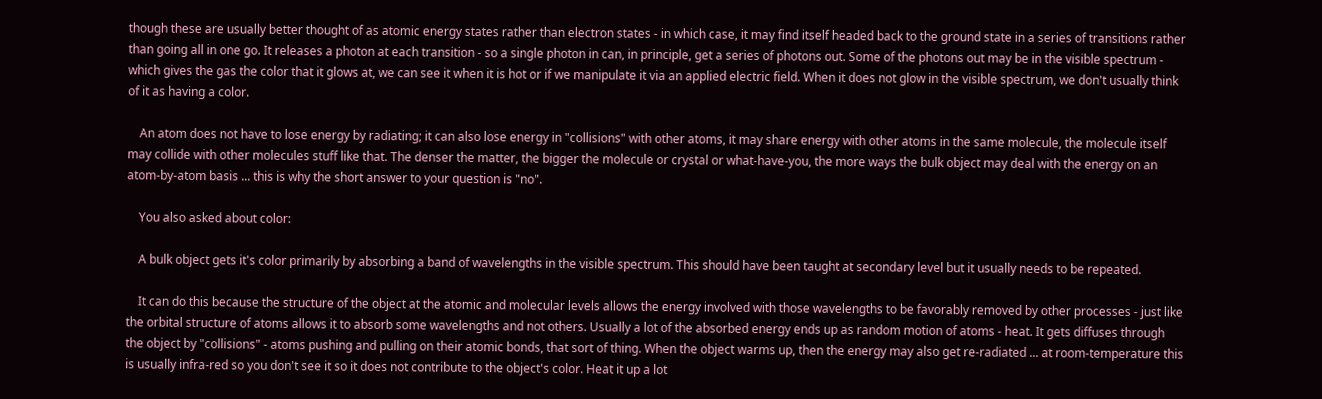though these are usually better thought of as atomic energy states rather than electron states - in which case, it may find itself headed back to the ground state in a series of transitions rather than going all in one go. It releases a photon at each transition - so a single photon in can, in principle, get a series of photons out. Some of the photons out may be in the visible spectrum - which gives the gas the color that it glows at, we can see it when it is hot or if we manipulate it via an applied electric field. When it does not glow in the visible spectrum, we don't usually think of it as having a color.

    An atom does not have to lose energy by radiating; it can also lose energy in "collisions" with other atoms, it may share energy with other atoms in the same molecule, the molecule itself may collide with other molecules stuff like that. The denser the matter, the bigger the molecule or crystal or what-have-you, the more ways the bulk object may deal with the energy on an atom-by-atom basis ... this is why the short answer to your question is "no".

    You also asked about color:

    A bulk object gets it's color primarily by absorbing a band of wavelengths in the visible spectrum. This should have been taught at secondary level but it usually needs to be repeated.

    It can do this because the structure of the object at the atomic and molecular levels allows the energy involved with those wavelengths to be favorably removed by other processes - just like the orbital structure of atoms allows it to absorb some wavelengths and not others. Usually a lot of the absorbed energy ends up as random motion of atoms - heat. It gets diffuses through the object by "collisions" - atoms pushing and pulling on their atomic bonds, that sort of thing. When the object warms up, then the energy may also get re-radiated ... at room-temperature this is usually infra-red so you don't see it so it does not contribute to the object's color. Heat it up a lot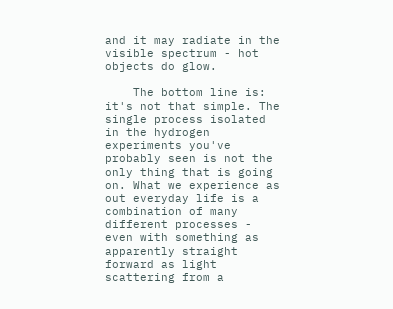and it may radiate in the visible spectrum - hot objects do glow.

    The bottom line is: it's not that simple. The single process isolated in the hydrogen experiments you've probably seen is not the only thing that is going on. What we experience as out everyday life is a combination of many different processes - even with something as apparently straight forward as light scattering from a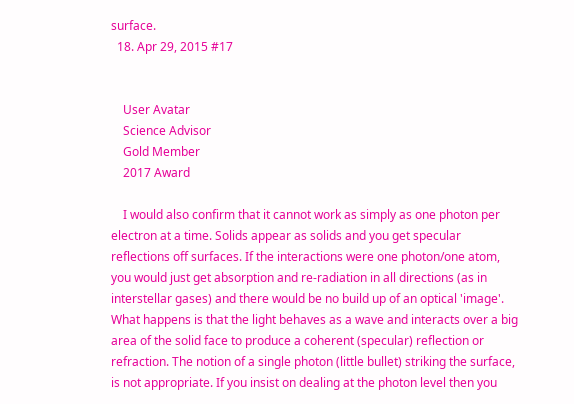surface.
  18. Apr 29, 2015 #17


    User Avatar
    Science Advisor
    Gold Member
    2017 Award

    I would also confirm that it cannot work as simply as one photon per electron at a time. Solids appear as solids and you get specular reflections off surfaces. If the interactions were one photon/one atom, you would just get absorption and re-radiation in all directions (as in interstellar gases) and there would be no build up of an optical 'image'. What happens is that the light behaves as a wave and interacts over a big area of the solid face to produce a coherent (specular) reflection or refraction. The notion of a single photon (little bullet) striking the surface, is not appropriate. If you insist on dealing at the photon level then you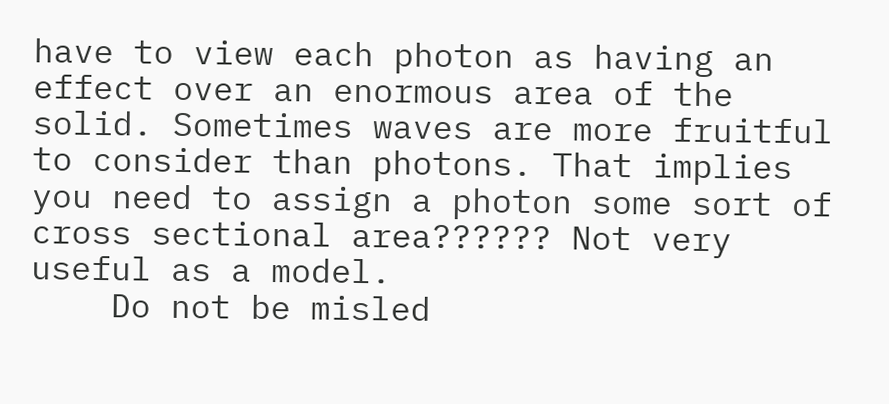have to view each photon as having an effect over an enormous area of the solid. Sometimes waves are more fruitful to consider than photons. That implies you need to assign a photon some sort of cross sectional area?????? Not very useful as a model.
    Do not be misled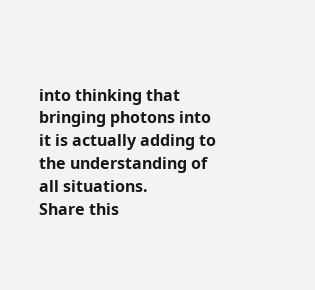into thinking that bringing photons into it is actually adding to the understanding of all situations.
Share this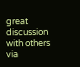great discussion with others via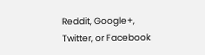Reddit, Google+, Twitter, or Facebook